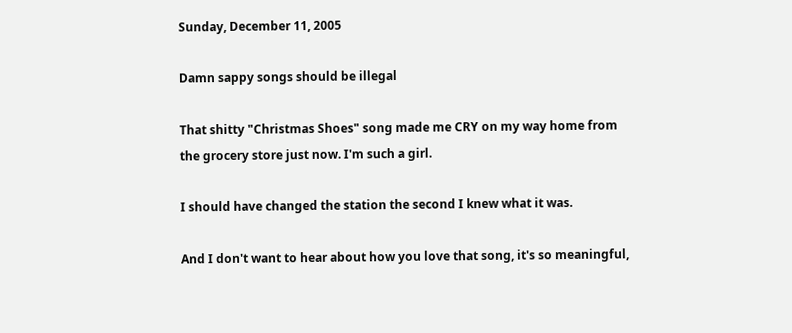Sunday, December 11, 2005

Damn sappy songs should be illegal

That shitty "Christmas Shoes" song made me CRY on my way home from the grocery store just now. I'm such a girl.

I should have changed the station the second I knew what it was.

And I don't want to hear about how you love that song, it's so meaningful,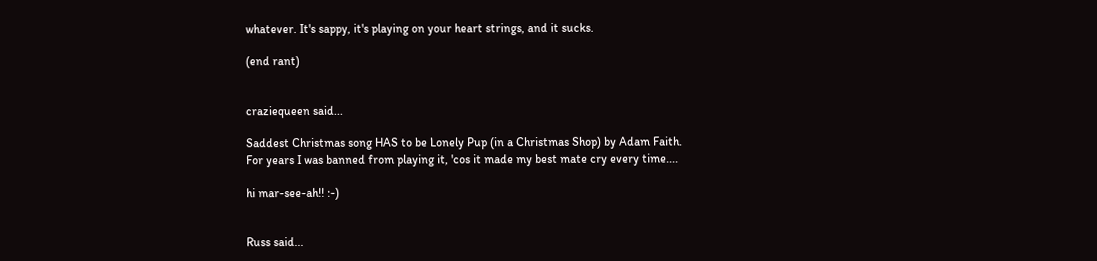whatever. It's sappy, it's playing on your heart strings, and it sucks.

(end rant)


craziequeen said...

Saddest Christmas song HAS to be Lonely Pup (in a Christmas Shop) by Adam Faith. For years I was banned from playing it, 'cos it made my best mate cry every time....

hi mar-see-ah!! :-)


Russ said...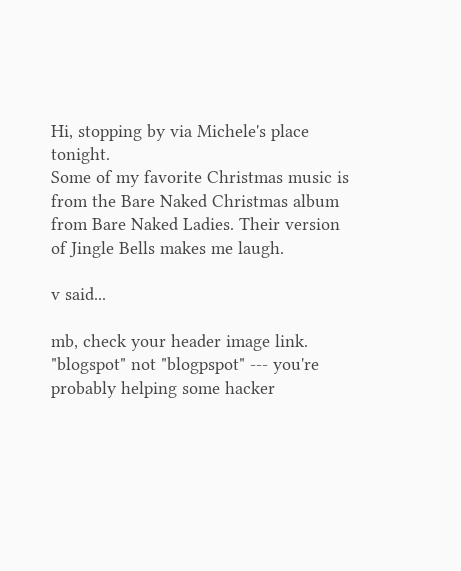Hi, stopping by via Michele's place tonight.
Some of my favorite Christmas music is from the Bare Naked Christmas album from Bare Naked Ladies. Their version of Jingle Bells makes me laugh.

v said...

mb, check your header image link. "blogspot" not "blogpspot" --- you're probably helping some hacker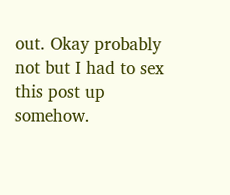out. Okay probably not but I had to sex this post up somehow.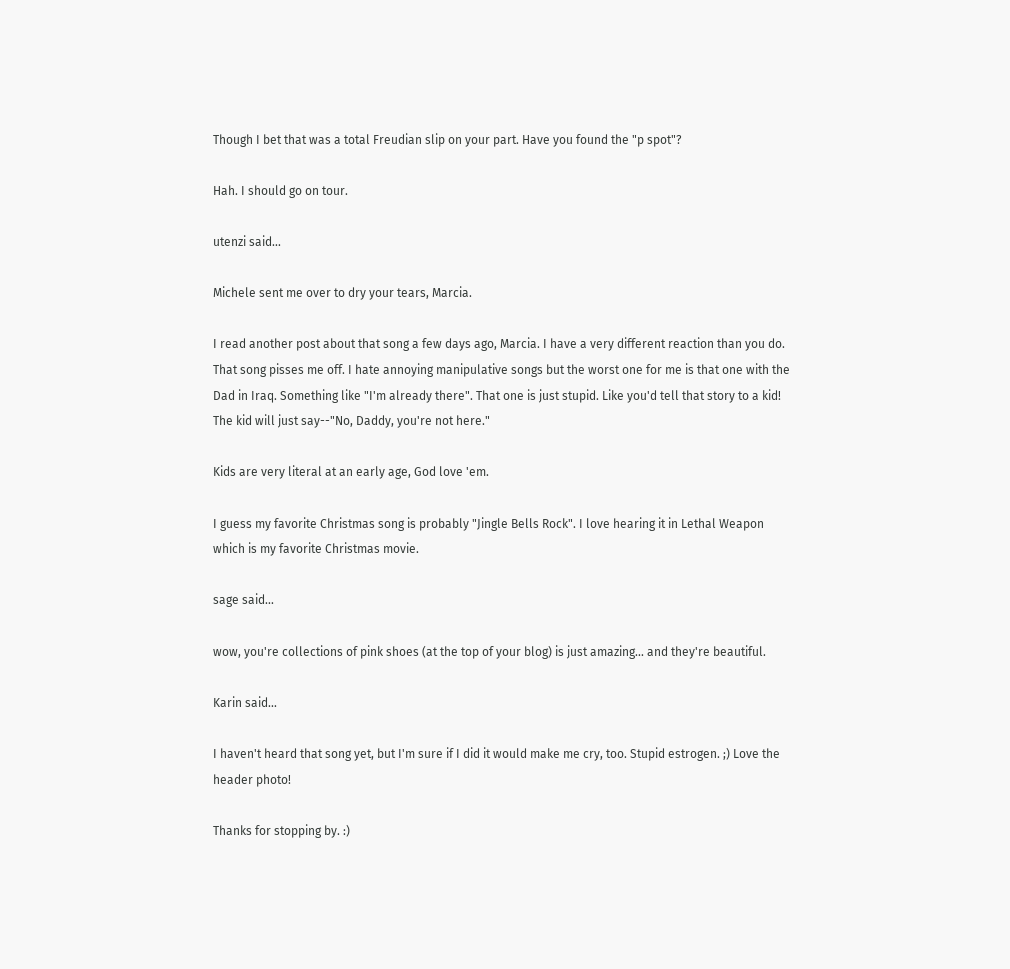Though I bet that was a total Freudian slip on your part. Have you found the "p spot"?

Hah. I should go on tour.

utenzi said...

Michele sent me over to dry your tears, Marcia.

I read another post about that song a few days ago, Marcia. I have a very different reaction than you do. That song pisses me off. I hate annoying manipulative songs but the worst one for me is that one with the Dad in Iraq. Something like "I'm already there". That one is just stupid. Like you'd tell that story to a kid! The kid will just say--"No, Daddy, you're not here."

Kids are very literal at an early age, God love 'em.

I guess my favorite Christmas song is probably "Jingle Bells Rock". I love hearing it in Lethal Weapon which is my favorite Christmas movie.

sage said...

wow, you're collections of pink shoes (at the top of your blog) is just amazing... and they're beautiful.

Karin said...

I haven't heard that song yet, but I'm sure if I did it would make me cry, too. Stupid estrogen. ;) Love the header photo!

Thanks for stopping by. :)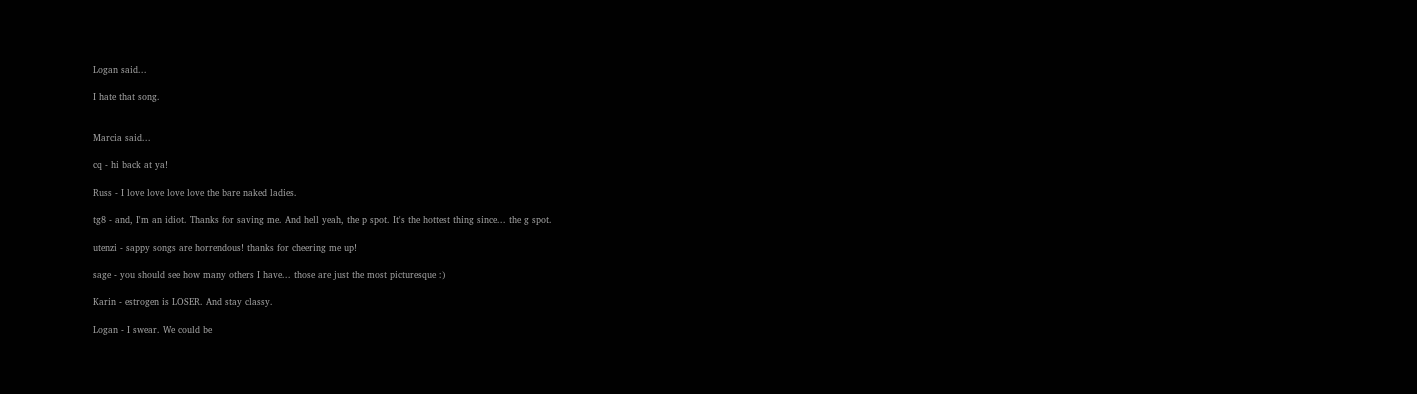Logan said...

I hate that song.


Marcia said...

cq - hi back at ya!

Russ - I love love love love the bare naked ladies.

tg8 - and, I'm an idiot. Thanks for saving me. And hell yeah, the p spot. It's the hottest thing since... the g spot.

utenzi - sappy songs are horrendous! thanks for cheering me up!

sage - you should see how many others I have... those are just the most picturesque :)

Karin - estrogen is LOSER. And stay classy.

Logan - I swear. We could be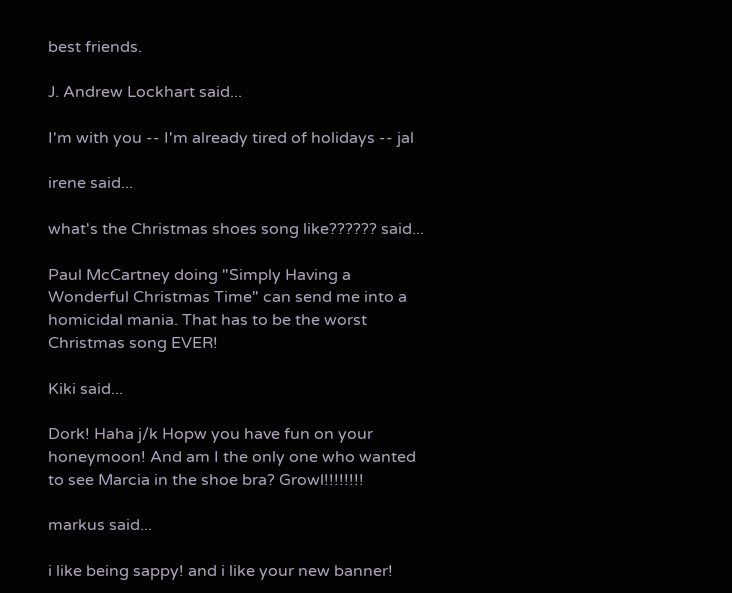best friends.

J. Andrew Lockhart said...

I'm with you -- I'm already tired of holidays -- jal

irene said...

what's the Christmas shoes song like?????? said...

Paul McCartney doing "Simply Having a Wonderful Christmas Time" can send me into a homicidal mania. That has to be the worst Christmas song EVER!

Kiki said...

Dork! Haha j/k Hopw you have fun on your honeymoon! And am I the only one who wanted to see Marcia in the shoe bra? Growl!!!!!!!!

markus said...

i like being sappy! and i like your new banner!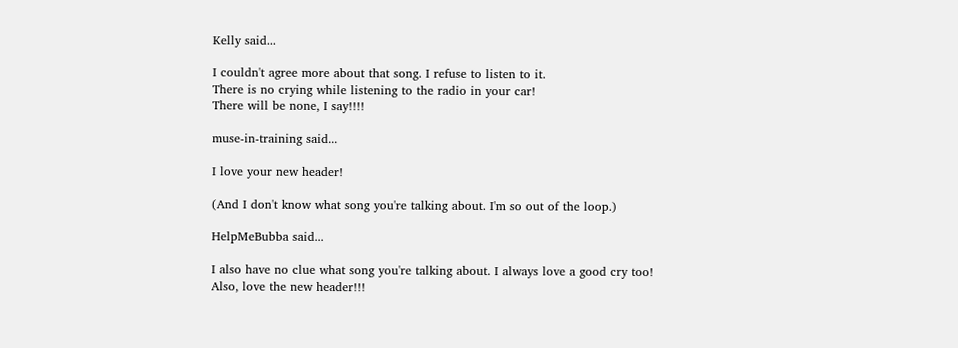Kelly said...

I couldn't agree more about that song. I refuse to listen to it.
There is no crying while listening to the radio in your car!
There will be none, I say!!!!

muse-in-training said...

I love your new header!

(And I don't know what song you're talking about. I'm so out of the loop.)

HelpMeBubba said...

I also have no clue what song you're talking about. I always love a good cry too!
Also, love the new header!!!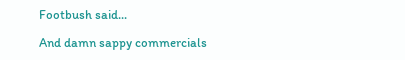Footbush said...

And damn sappy commercials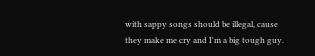with sappy songs should be illegal, cause they make me cry and I'm a big tough guy.